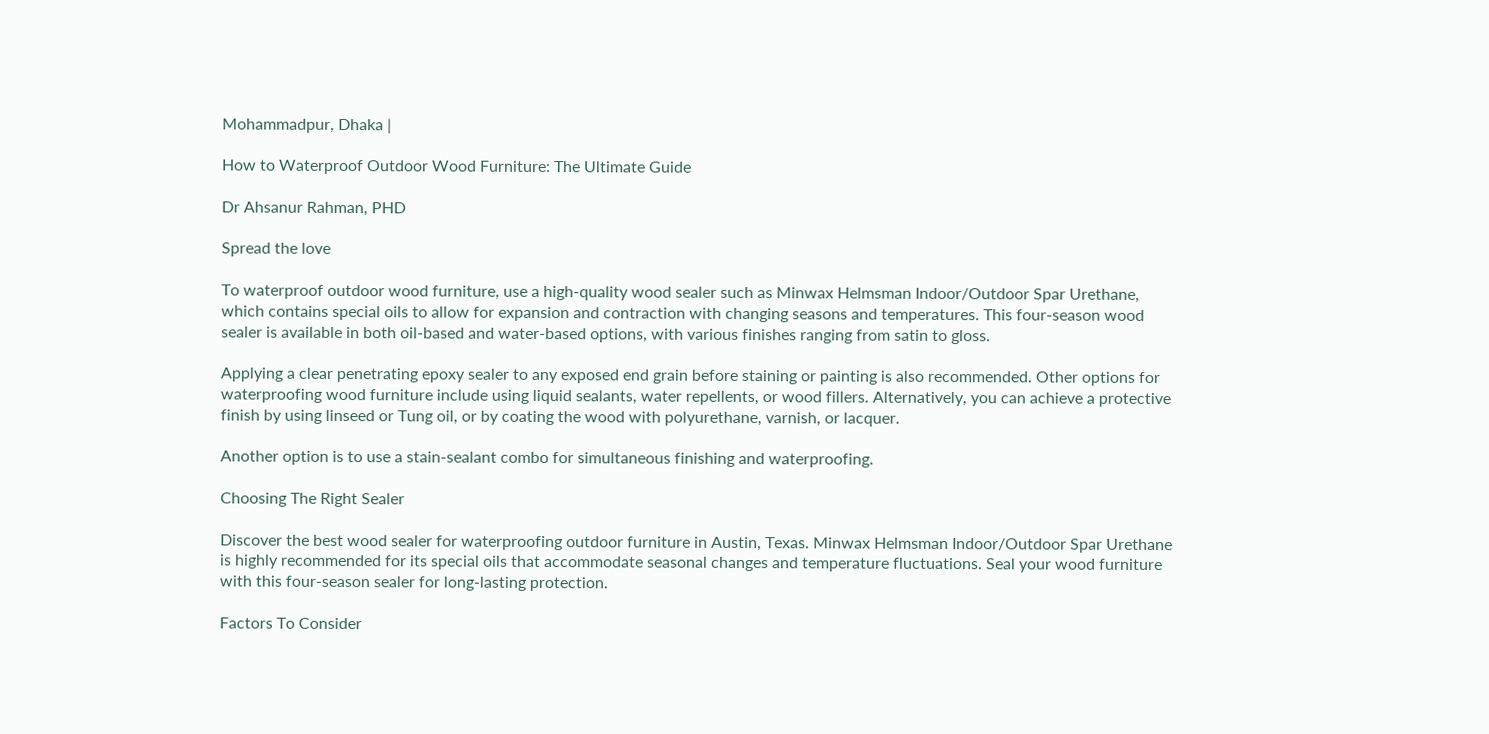Mohammadpur, Dhaka |

How to Waterproof Outdoor Wood Furniture: The Ultimate Guide

Dr Ahsanur Rahman, PHD

Spread the love

To waterproof outdoor wood furniture, use a high-quality wood sealer such as Minwax Helmsman Indoor/Outdoor Spar Urethane, which contains special oils to allow for expansion and contraction with changing seasons and temperatures. This four-season wood sealer is available in both oil-based and water-based options, with various finishes ranging from satin to gloss.

Applying a clear penetrating epoxy sealer to any exposed end grain before staining or painting is also recommended. Other options for waterproofing wood furniture include using liquid sealants, water repellents, or wood fillers. Alternatively, you can achieve a protective finish by using linseed or Tung oil, or by coating the wood with polyurethane, varnish, or lacquer.

Another option is to use a stain-sealant combo for simultaneous finishing and waterproofing.

Choosing The Right Sealer

Discover the best wood sealer for waterproofing outdoor furniture in Austin, Texas. Minwax Helmsman Indoor/Outdoor Spar Urethane is highly recommended for its special oils that accommodate seasonal changes and temperature fluctuations. Seal your wood furniture with this four-season sealer for long-lasting protection.

Factors To Consider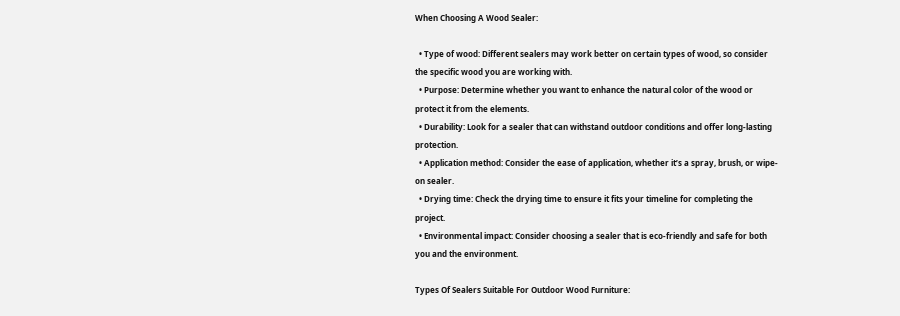When Choosing A Wood Sealer:

  • Type of wood: Different sealers may work better on certain types of wood, so consider the specific wood you are working with.
  • Purpose: Determine whether you want to enhance the natural color of the wood or protect it from the elements.
  • Durability: Look for a sealer that can withstand outdoor conditions and offer long-lasting protection.
  • Application method: Consider the ease of application, whether it’s a spray, brush, or wipe-on sealer.
  • Drying time: Check the drying time to ensure it fits your timeline for completing the project.
  • Environmental impact: Consider choosing a sealer that is eco-friendly and safe for both you and the environment.

Types Of Sealers Suitable For Outdoor Wood Furniture: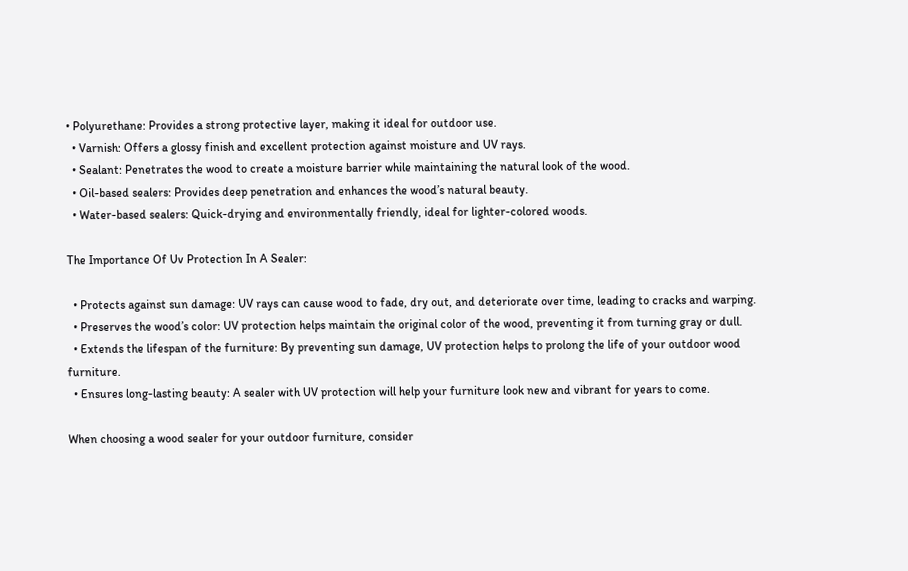• Polyurethane: Provides a strong protective layer, making it ideal for outdoor use.
  • Varnish: Offers a glossy finish and excellent protection against moisture and UV rays.
  • Sealant: Penetrates the wood to create a moisture barrier while maintaining the natural look of the wood.
  • Oil-based sealers: Provides deep penetration and enhances the wood’s natural beauty.
  • Water-based sealers: Quick-drying and environmentally friendly, ideal for lighter-colored woods.

The Importance Of Uv Protection In A Sealer:

  • Protects against sun damage: UV rays can cause wood to fade, dry out, and deteriorate over time, leading to cracks and warping.
  • Preserves the wood’s color: UV protection helps maintain the original color of the wood, preventing it from turning gray or dull.
  • Extends the lifespan of the furniture: By preventing sun damage, UV protection helps to prolong the life of your outdoor wood furniture.
  • Ensures long-lasting beauty: A sealer with UV protection will help your furniture look new and vibrant for years to come.

When choosing a wood sealer for your outdoor furniture, consider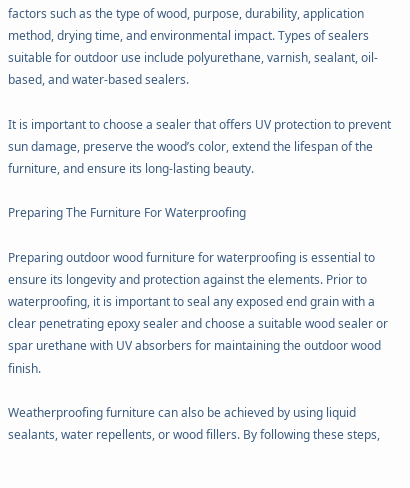factors such as the type of wood, purpose, durability, application method, drying time, and environmental impact. Types of sealers suitable for outdoor use include polyurethane, varnish, sealant, oil-based, and water-based sealers.

It is important to choose a sealer that offers UV protection to prevent sun damage, preserve the wood’s color, extend the lifespan of the furniture, and ensure its long-lasting beauty.

Preparing The Furniture For Waterproofing

Preparing outdoor wood furniture for waterproofing is essential to ensure its longevity and protection against the elements. Prior to waterproofing, it is important to seal any exposed end grain with a clear penetrating epoxy sealer and choose a suitable wood sealer or spar urethane with UV absorbers for maintaining the outdoor wood finish.

Weatherproofing furniture can also be achieved by using liquid sealants, water repellents, or wood fillers. By following these steps,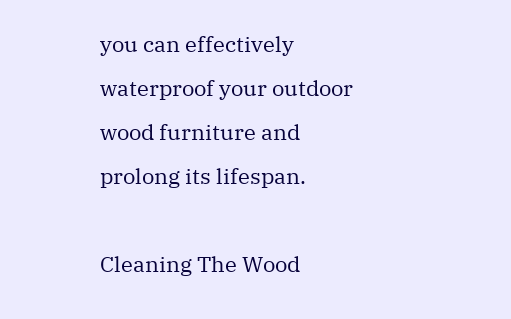you can effectively waterproof your outdoor wood furniture and prolong its lifespan.

Cleaning The Wood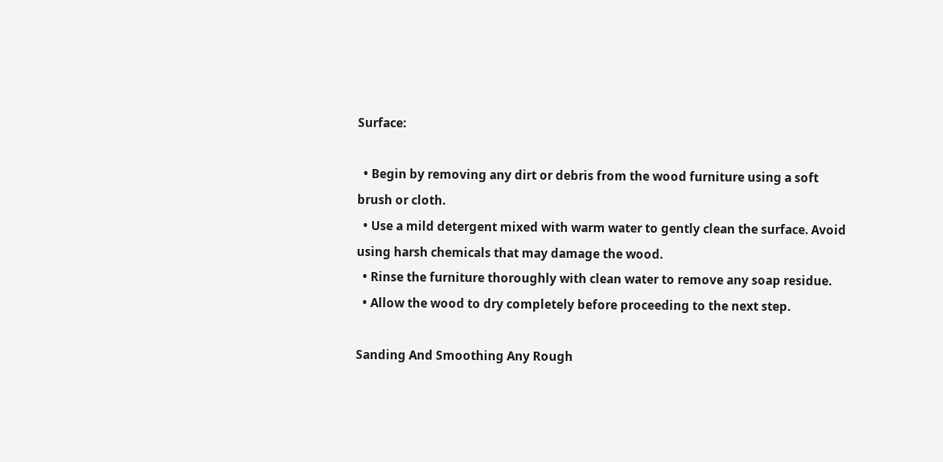Surface:

  • Begin by removing any dirt or debris from the wood furniture using a soft brush or cloth.
  • Use a mild detergent mixed with warm water to gently clean the surface. Avoid using harsh chemicals that may damage the wood.
  • Rinse the furniture thoroughly with clean water to remove any soap residue.
  • Allow the wood to dry completely before proceeding to the next step.

Sanding And Smoothing Any Rough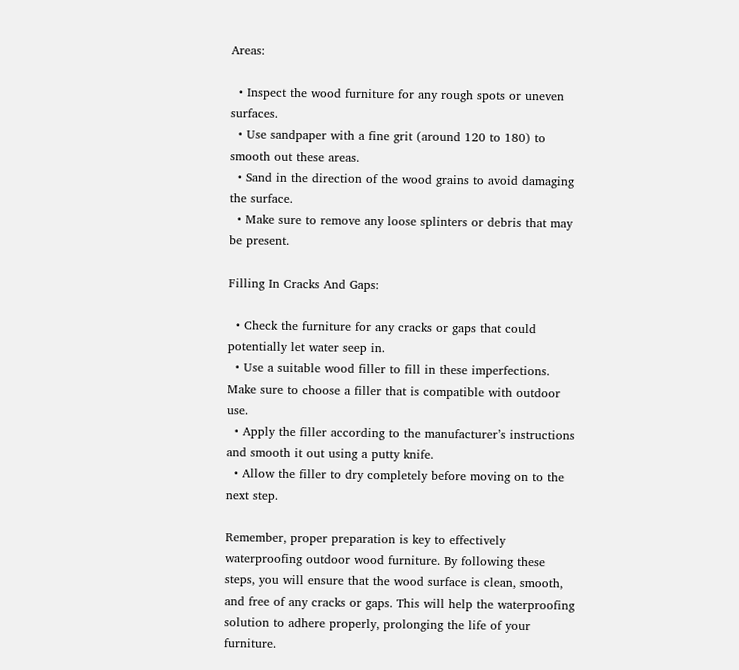Areas:

  • Inspect the wood furniture for any rough spots or uneven surfaces.
  • Use sandpaper with a fine grit (around 120 to 180) to smooth out these areas.
  • Sand in the direction of the wood grains to avoid damaging the surface.
  • Make sure to remove any loose splinters or debris that may be present.

Filling In Cracks And Gaps:

  • Check the furniture for any cracks or gaps that could potentially let water seep in.
  • Use a suitable wood filler to fill in these imperfections. Make sure to choose a filler that is compatible with outdoor use.
  • Apply the filler according to the manufacturer’s instructions and smooth it out using a putty knife.
  • Allow the filler to dry completely before moving on to the next step.

Remember, proper preparation is key to effectively waterproofing outdoor wood furniture. By following these steps, you will ensure that the wood surface is clean, smooth, and free of any cracks or gaps. This will help the waterproofing solution to adhere properly, prolonging the life of your furniture.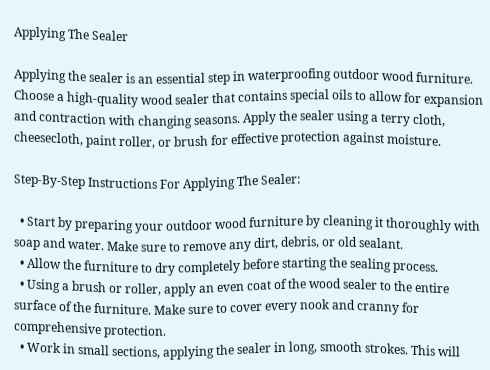Applying The Sealer

Applying the sealer is an essential step in waterproofing outdoor wood furniture. Choose a high-quality wood sealer that contains special oils to allow for expansion and contraction with changing seasons. Apply the sealer using a terry cloth, cheesecloth, paint roller, or brush for effective protection against moisture.

Step-By-Step Instructions For Applying The Sealer:

  • Start by preparing your outdoor wood furniture by cleaning it thoroughly with soap and water. Make sure to remove any dirt, debris, or old sealant.
  • Allow the furniture to dry completely before starting the sealing process.
  • Using a brush or roller, apply an even coat of the wood sealer to the entire surface of the furniture. Make sure to cover every nook and cranny for comprehensive protection.
  • Work in small sections, applying the sealer in long, smooth strokes. This will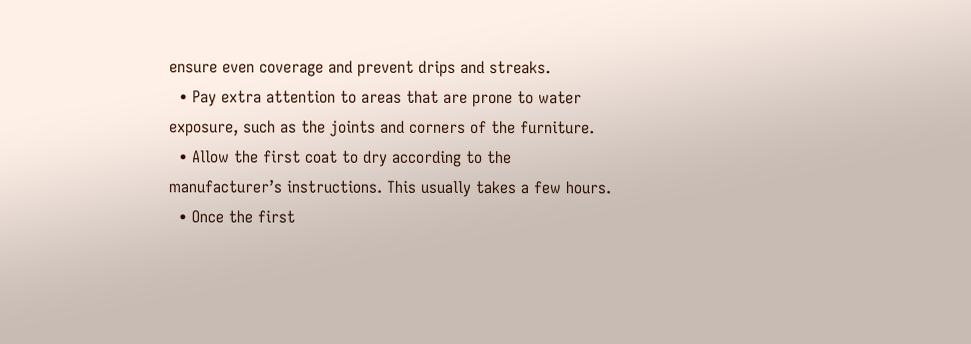ensure even coverage and prevent drips and streaks.
  • Pay extra attention to areas that are prone to water exposure, such as the joints and corners of the furniture.
  • Allow the first coat to dry according to the manufacturer’s instructions. This usually takes a few hours.
  • Once the first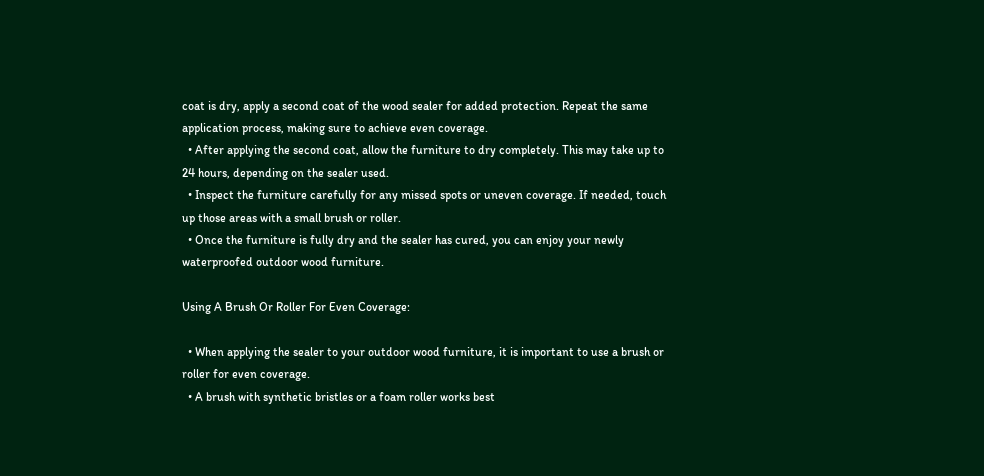coat is dry, apply a second coat of the wood sealer for added protection. Repeat the same application process, making sure to achieve even coverage.
  • After applying the second coat, allow the furniture to dry completely. This may take up to 24 hours, depending on the sealer used.
  • Inspect the furniture carefully for any missed spots or uneven coverage. If needed, touch up those areas with a small brush or roller.
  • Once the furniture is fully dry and the sealer has cured, you can enjoy your newly waterproofed outdoor wood furniture.

Using A Brush Or Roller For Even Coverage:

  • When applying the sealer to your outdoor wood furniture, it is important to use a brush or roller for even coverage.
  • A brush with synthetic bristles or a foam roller works best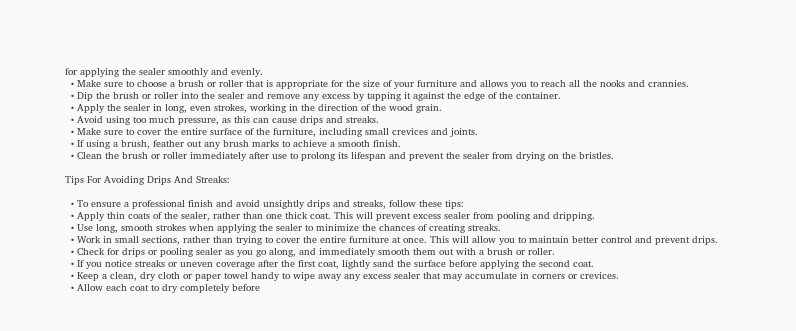for applying the sealer smoothly and evenly.
  • Make sure to choose a brush or roller that is appropriate for the size of your furniture and allows you to reach all the nooks and crannies.
  • Dip the brush or roller into the sealer and remove any excess by tapping it against the edge of the container.
  • Apply the sealer in long, even strokes, working in the direction of the wood grain.
  • Avoid using too much pressure, as this can cause drips and streaks.
  • Make sure to cover the entire surface of the furniture, including small crevices and joints.
  • If using a brush, feather out any brush marks to achieve a smooth finish.
  • Clean the brush or roller immediately after use to prolong its lifespan and prevent the sealer from drying on the bristles.

Tips For Avoiding Drips And Streaks:

  • To ensure a professional finish and avoid unsightly drips and streaks, follow these tips:
  • Apply thin coats of the sealer, rather than one thick coat. This will prevent excess sealer from pooling and dripping.
  • Use long, smooth strokes when applying the sealer to minimize the chances of creating streaks.
  • Work in small sections, rather than trying to cover the entire furniture at once. This will allow you to maintain better control and prevent drips.
  • Check for drips or pooling sealer as you go along, and immediately smooth them out with a brush or roller.
  • If you notice streaks or uneven coverage after the first coat, lightly sand the surface before applying the second coat.
  • Keep a clean, dry cloth or paper towel handy to wipe away any excess sealer that may accumulate in corners or crevices.
  • Allow each coat to dry completely before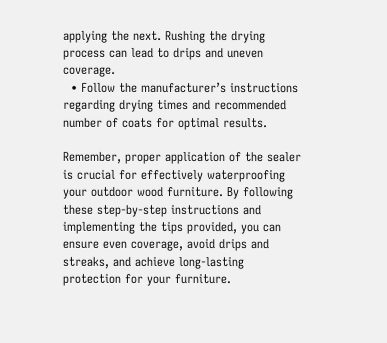applying the next. Rushing the drying process can lead to drips and uneven coverage.
  • Follow the manufacturer’s instructions regarding drying times and recommended number of coats for optimal results.

Remember, proper application of the sealer is crucial for effectively waterproofing your outdoor wood furniture. By following these step-by-step instructions and implementing the tips provided, you can ensure even coverage, avoid drips and streaks, and achieve long-lasting protection for your furniture.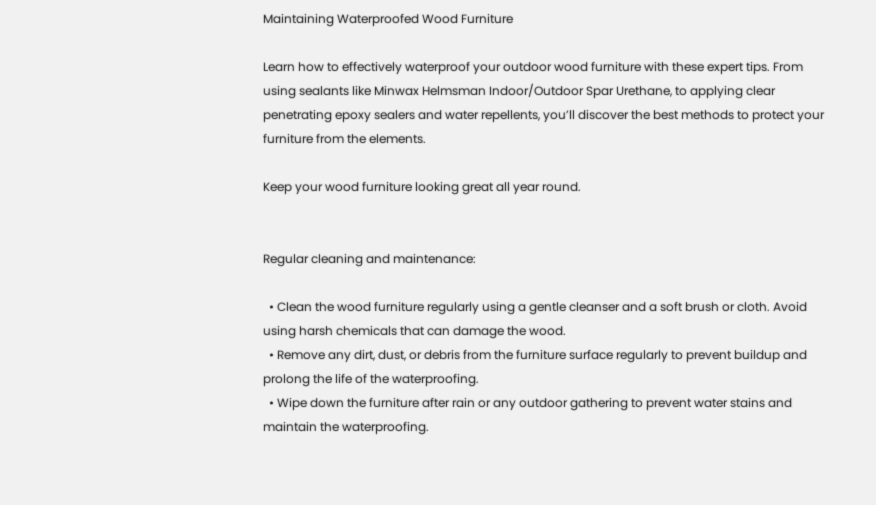Maintaining Waterproofed Wood Furniture

Learn how to effectively waterproof your outdoor wood furniture with these expert tips. From using sealants like Minwax Helmsman Indoor/Outdoor Spar Urethane, to applying clear penetrating epoxy sealers and water repellents, you’ll discover the best methods to protect your furniture from the elements.

Keep your wood furniture looking great all year round.


Regular cleaning and maintenance:

  • Clean the wood furniture regularly using a gentle cleanser and a soft brush or cloth. Avoid using harsh chemicals that can damage the wood.
  • Remove any dirt, dust, or debris from the furniture surface regularly to prevent buildup and prolong the life of the waterproofing.
  • Wipe down the furniture after rain or any outdoor gathering to prevent water stains and maintain the waterproofing.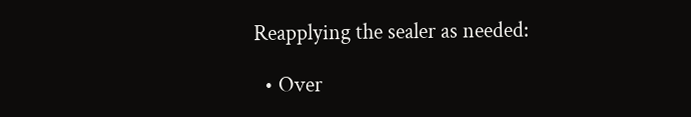Reapplying the sealer as needed:

  • Over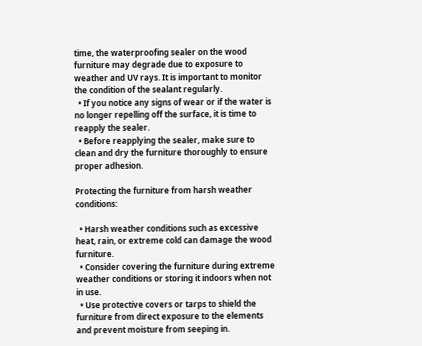time, the waterproofing sealer on the wood furniture may degrade due to exposure to weather and UV rays. It is important to monitor the condition of the sealant regularly.
  • If you notice any signs of wear or if the water is no longer repelling off the surface, it is time to reapply the sealer.
  • Before reapplying the sealer, make sure to clean and dry the furniture thoroughly to ensure proper adhesion.

Protecting the furniture from harsh weather conditions:

  • Harsh weather conditions such as excessive heat, rain, or extreme cold can damage the wood furniture.
  • Consider covering the furniture during extreme weather conditions or storing it indoors when not in use.
  • Use protective covers or tarps to shield the furniture from direct exposure to the elements and prevent moisture from seeping in.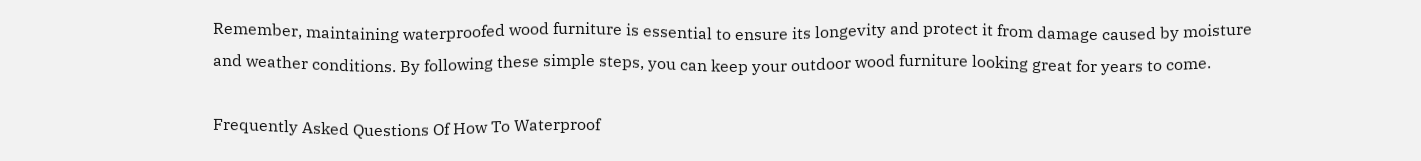Remember, maintaining waterproofed wood furniture is essential to ensure its longevity and protect it from damage caused by moisture and weather conditions. By following these simple steps, you can keep your outdoor wood furniture looking great for years to come.

Frequently Asked Questions Of How To Waterproof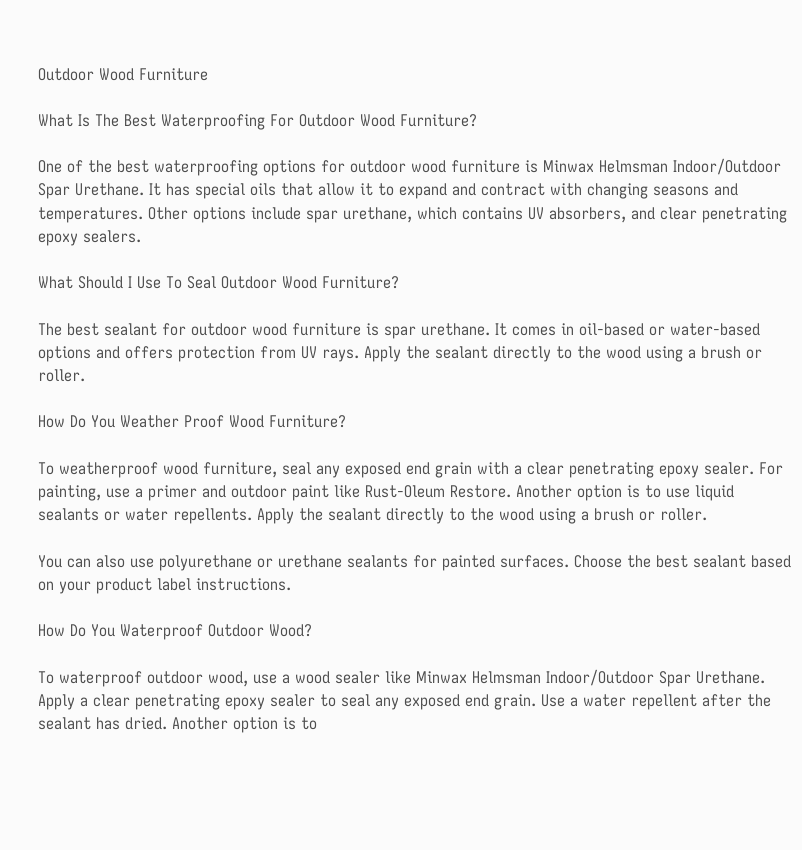Outdoor Wood Furniture

What Is The Best Waterproofing For Outdoor Wood Furniture?

One of the best waterproofing options for outdoor wood furniture is Minwax Helmsman Indoor/Outdoor Spar Urethane. It has special oils that allow it to expand and contract with changing seasons and temperatures. Other options include spar urethane, which contains UV absorbers, and clear penetrating epoxy sealers.

What Should I Use To Seal Outdoor Wood Furniture?

The best sealant for outdoor wood furniture is spar urethane. It comes in oil-based or water-based options and offers protection from UV rays. Apply the sealant directly to the wood using a brush or roller.

How Do You Weather Proof Wood Furniture?

To weatherproof wood furniture, seal any exposed end grain with a clear penetrating epoxy sealer. For painting, use a primer and outdoor paint like Rust-Oleum Restore. Another option is to use liquid sealants or water repellents. Apply the sealant directly to the wood using a brush or roller.

You can also use polyurethane or urethane sealants for painted surfaces. Choose the best sealant based on your product label instructions.

How Do You Waterproof Outdoor Wood?

To waterproof outdoor wood, use a wood sealer like Minwax Helmsman Indoor/Outdoor Spar Urethane. Apply a clear penetrating epoxy sealer to seal any exposed end grain. Use a water repellent after the sealant has dried. Another option is to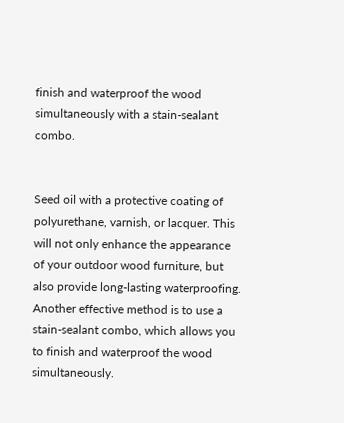finish and waterproof the wood simultaneously with a stain-sealant combo.


Seed oil with a protective coating of polyurethane, varnish, or lacquer. This will not only enhance the appearance of your outdoor wood furniture, but also provide long-lasting waterproofing. Another effective method is to use a stain-sealant combo, which allows you to finish and waterproof the wood simultaneously.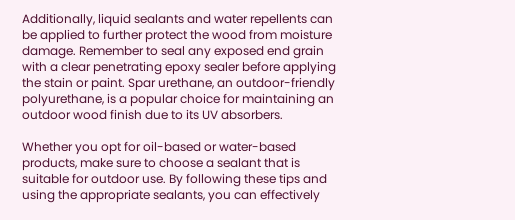Additionally, liquid sealants and water repellents can be applied to further protect the wood from moisture damage. Remember to seal any exposed end grain with a clear penetrating epoxy sealer before applying the stain or paint. Spar urethane, an outdoor-friendly polyurethane, is a popular choice for maintaining an outdoor wood finish due to its UV absorbers.

Whether you opt for oil-based or water-based products, make sure to choose a sealant that is suitable for outdoor use. By following these tips and using the appropriate sealants, you can effectively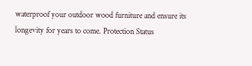waterproof your outdoor wood furniture and ensure its longevity for years to come. Protection Status